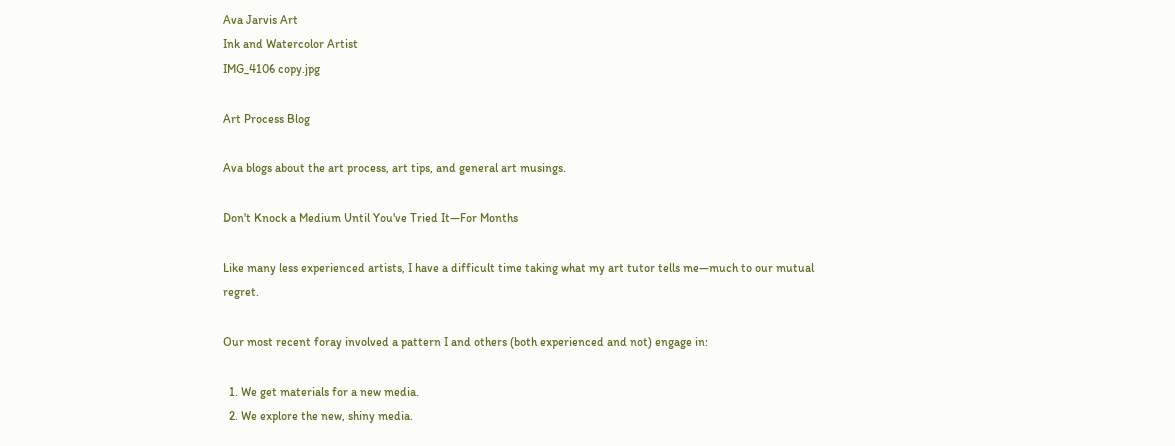Ava Jarvis Art
Ink and Watercolor Artist
IMG_4106 copy.jpg

Art Process Blog

Ava blogs about the art process, art tips, and general art musings.

Don't Knock a Medium Until You've Tried It—For Months

Like many less experienced artists, I have a difficult time taking what my art tutor tells me—much to our mutual regret.

Our most recent foray involved a pattern I and others (both experienced and not) engage in:

  1. We get materials for a new media.
  2. We explore the new, shiny media.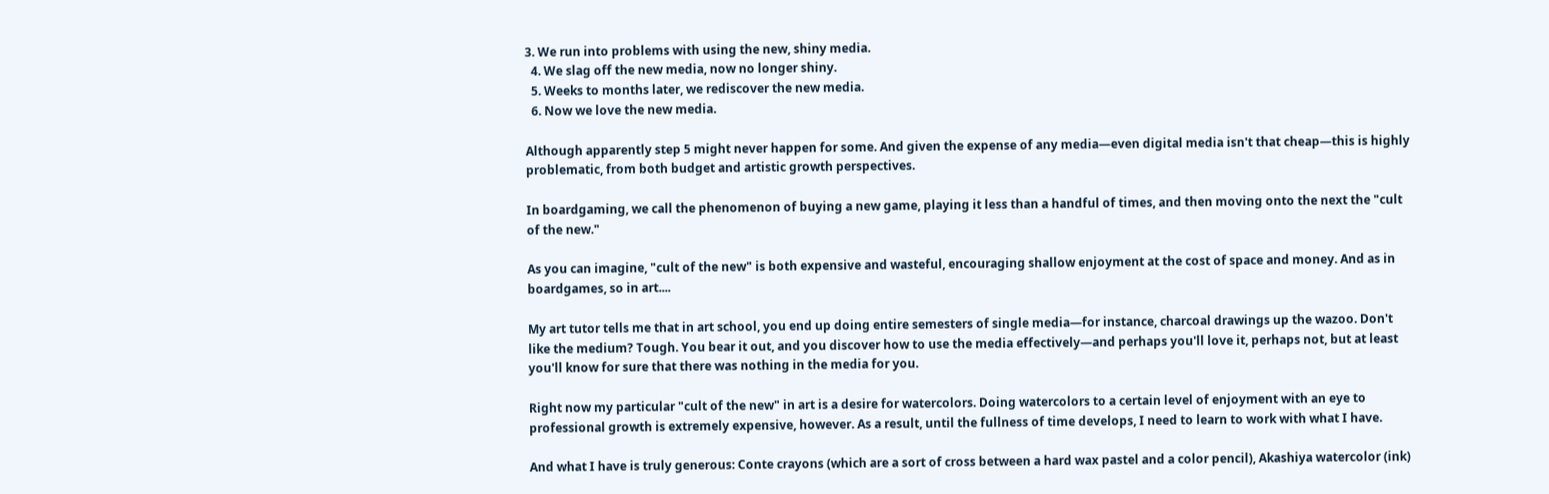3. We run into problems with using the new, shiny media.
  4. We slag off the new media, now no longer shiny.
  5. Weeks to months later, we rediscover the new media.
  6. Now we love the new media.

Although apparently step 5 might never happen for some. And given the expense of any media—even digital media isn't that cheap—this is highly problematic, from both budget and artistic growth perspectives.

In boardgaming, we call the phenomenon of buying a new game, playing it less than a handful of times, and then moving onto the next the "cult of the new."

As you can imagine, "cult of the new" is both expensive and wasteful, encouraging shallow enjoyment at the cost of space and money. And as in boardgames, so in art....

My art tutor tells me that in art school, you end up doing entire semesters of single media—for instance, charcoal drawings up the wazoo. Don't like the medium? Tough. You bear it out, and you discover how to use the media effectively—and perhaps you'll love it, perhaps not, but at least you'll know for sure that there was nothing in the media for you.

Right now my particular "cult of the new" in art is a desire for watercolors. Doing watercolors to a certain level of enjoyment with an eye to professional growth is extremely expensive, however. As a result, until the fullness of time develops, I need to learn to work with what I have.

And what I have is truly generous: Conte crayons (which are a sort of cross between a hard wax pastel and a color pencil), Akashiya watercolor (ink)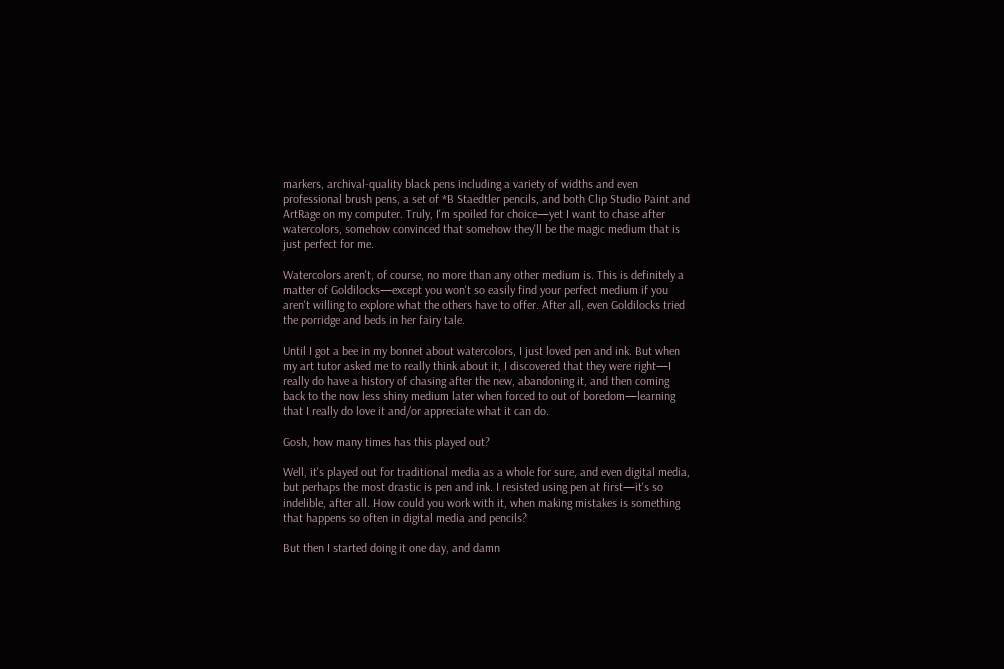markers, archival-quality black pens including a variety of widths and even professional brush pens, a set of *B Staedtler pencils, and both Clip Studio Paint and ArtRage on my computer. Truly, I'm spoiled for choice—yet I want to chase after watercolors, somehow convinced that somehow they'll be the magic medium that is just perfect for me.

Watercolors aren't, of course, no more than any other medium is. This is definitely a matter of Goldilocks—except you won't so easily find your perfect medium if you aren't willing to explore what the others have to offer. After all, even Goldilocks tried the porridge and beds in her fairy tale.

Until I got a bee in my bonnet about watercolors, I just loved pen and ink. But when my art tutor asked me to really think about it, I discovered that they were right—I really do have a history of chasing after the new, abandoning it, and then coming back to the now less shiny medium later when forced to out of boredom—learning that I really do love it and/or appreciate what it can do.

Gosh, how many times has this played out?

Well, it's played out for traditional media as a whole for sure, and even digital media, but perhaps the most drastic is pen and ink. I resisted using pen at first—it's so indelible, after all. How could you work with it, when making mistakes is something that happens so often in digital media and pencils?

But then I started doing it one day, and damn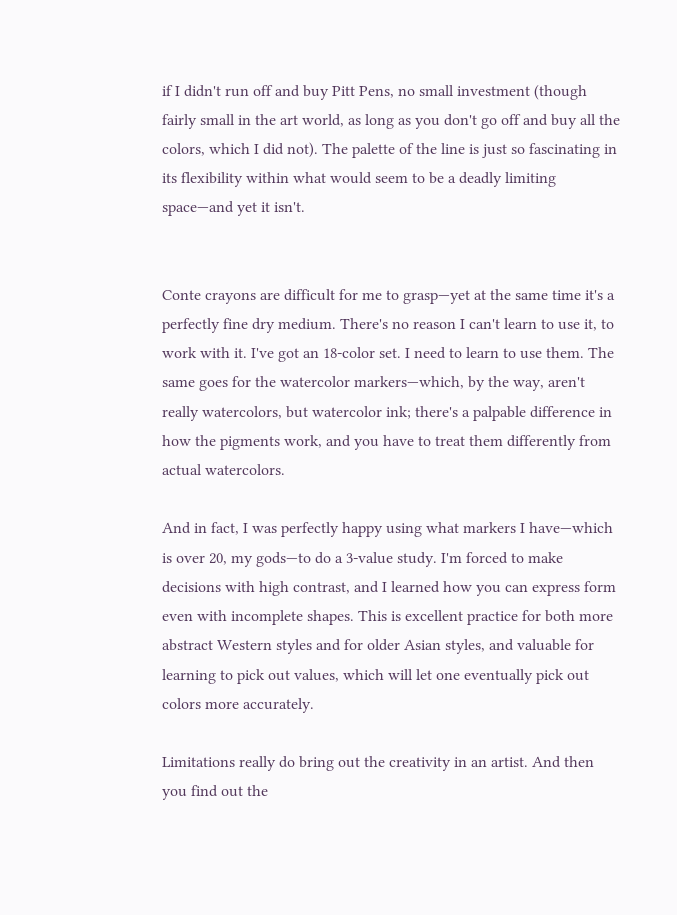if I didn't run off and buy Pitt Pens, no small investment (though fairly small in the art world, as long as you don't go off and buy all the colors, which I did not). The palette of the line is just so fascinating in its flexibility within what would seem to be a deadly limiting space—and yet it isn't.


Conte crayons are difficult for me to grasp—yet at the same time it's a perfectly fine dry medium. There's no reason I can't learn to use it, to work with it. I've got an 18-color set. I need to learn to use them. The same goes for the watercolor markers—which, by the way, aren't really watercolors, but watercolor ink; there's a palpable difference in how the pigments work, and you have to treat them differently from actual watercolors.

And in fact, I was perfectly happy using what markers I have—which is over 20, my gods—to do a 3-value study. I'm forced to make decisions with high contrast, and I learned how you can express form even with incomplete shapes. This is excellent practice for both more abstract Western styles and for older Asian styles, and valuable for learning to pick out values, which will let one eventually pick out colors more accurately.

Limitations really do bring out the creativity in an artist. And then you find out the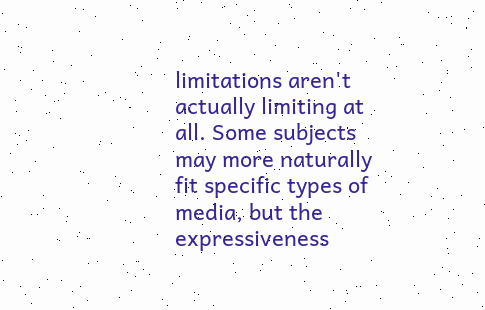limitations aren't actually limiting at all. Some subjects may more naturally fit specific types of media, but the expressiveness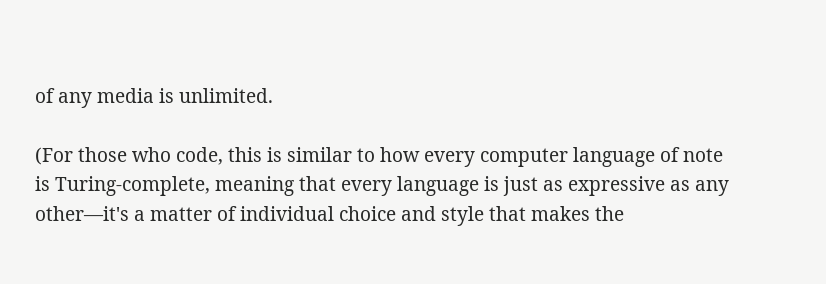of any media is unlimited.

(For those who code, this is similar to how every computer language of note is Turing-complete, meaning that every language is just as expressive as any other—it's a matter of individual choice and style that makes the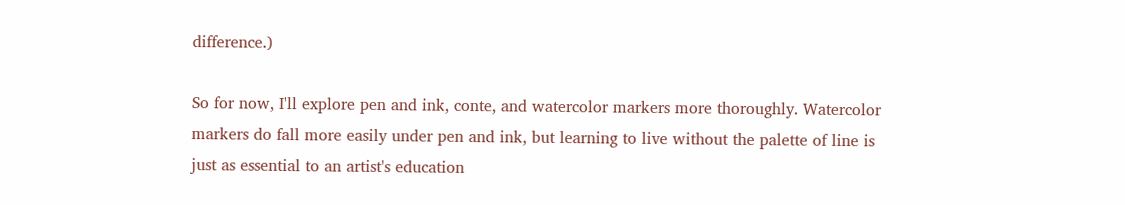difference.)

So for now, I'll explore pen and ink, conte, and watercolor markers more thoroughly. Watercolor markers do fall more easily under pen and ink, but learning to live without the palette of line is just as essential to an artist's education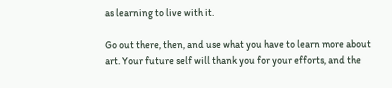as learning to live with it.

Go out there, then, and use what you have to learn more about art. Your future self will thank you for your efforts, and the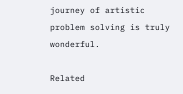journey of artistic problem solving is truly wonderful.

Related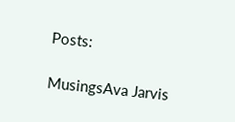Posts:

MusingsAva Jarvis